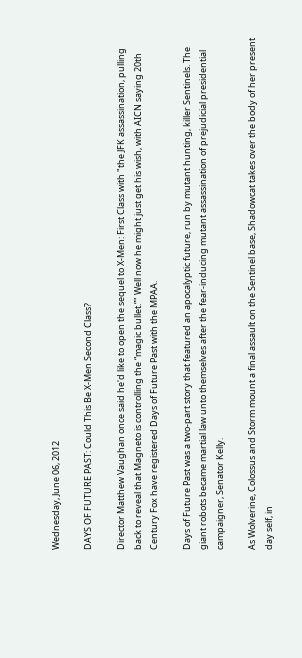Wednesday, June 06, 2012

DAYS OF FUTURE PAST: Could This Be X-Men Second Class?

Director Matthew Vaughan once said he'd like to open the sequel to X-Men: First Class with "the JFK assassination, pulling back to reveal that Magneto is controlling the “magic bullet.”" Well now he might just get his wish, with AICN saying 20th Century Fox have registered Days of Future Past with the MPAA.

Days of Future Past was a two-part story that featured an apocalyptic future, run by mutant hunting, killer Sentinels. The giant robots became martial law unto themselves after the fear-inducing mutant assassination of prejudicial presidential campaigner, Senator Kelly.

As Wolverine, Colossus and Storm mount a final assault on the Sentinel base, Shadowcat takes over the body of her present day self, in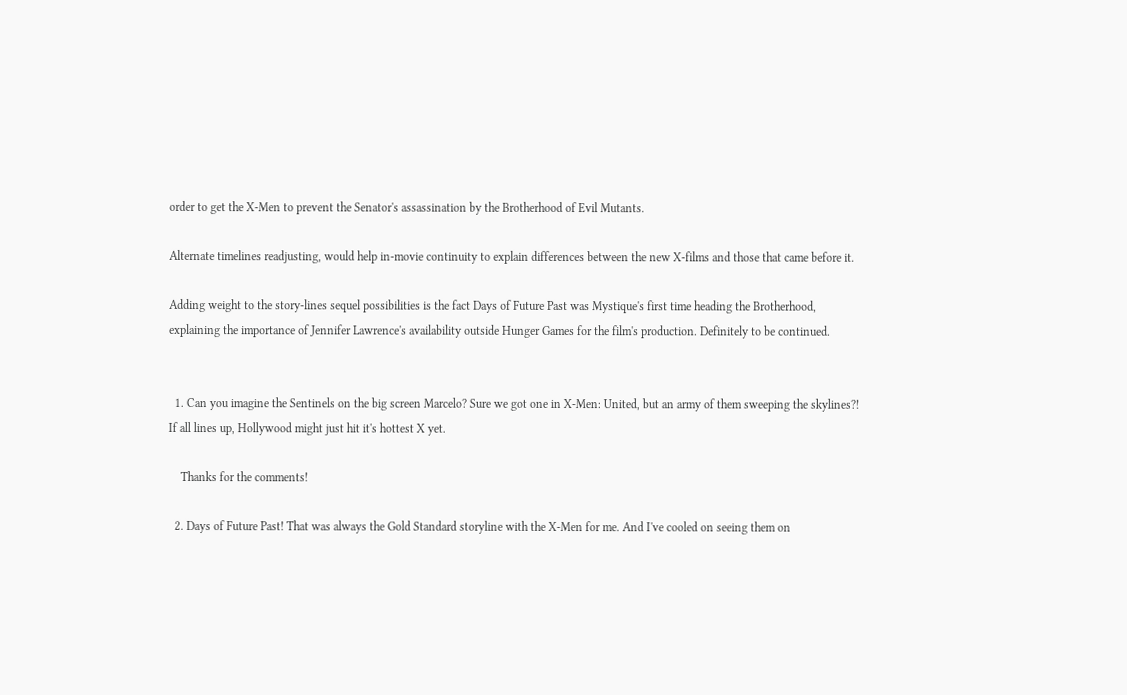order to get the X-Men to prevent the Senator's assassination by the Brotherhood of Evil Mutants.

Alternate timelines readjusting, would help in-movie continuity to explain differences between the new X-films and those that came before it.

Adding weight to the story-lines sequel possibilities is the fact Days of Future Past was Mystique's first time heading the Brotherhood, explaining the importance of Jennifer Lawrence's availability outside Hunger Games for the film's production. Definitely to be continued.


  1. Can you imagine the Sentinels on the big screen Marcelo? Sure we got one in X-Men: United, but an army of them sweeping the skylines?! If all lines up, Hollywood might just hit it's hottest X yet.

    Thanks for the comments!

  2. Days of Future Past! That was always the Gold Standard storyline with the X-Men for me. And I've cooled on seeing them on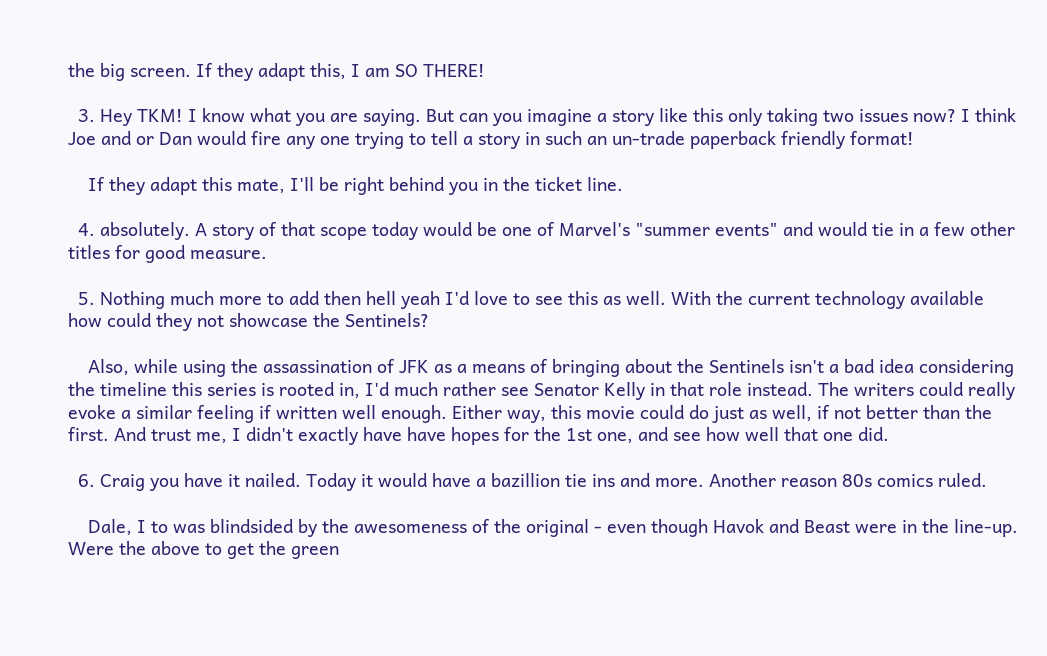the big screen. If they adapt this, I am SO THERE!

  3. Hey TKM! I know what you are saying. But can you imagine a story like this only taking two issues now? I think Joe and or Dan would fire any one trying to tell a story in such an un-trade paperback friendly format!

    If they adapt this mate, I'll be right behind you in the ticket line.

  4. absolutely. A story of that scope today would be one of Marvel's "summer events" and would tie in a few other titles for good measure.

  5. Nothing much more to add then hell yeah I'd love to see this as well. With the current technology available how could they not showcase the Sentinels?

    Also, while using the assassination of JFK as a means of bringing about the Sentinels isn't a bad idea considering the timeline this series is rooted in, I'd much rather see Senator Kelly in that role instead. The writers could really evoke a similar feeling if written well enough. Either way, this movie could do just as well, if not better than the first. And trust me, I didn't exactly have have hopes for the 1st one, and see how well that one did.

  6. Craig you have it nailed. Today it would have a bazillion tie ins and more. Another reason 80s comics ruled.

    Dale, I to was blindsided by the awesomeness of the original - even though Havok and Beast were in the line-up. Were the above to get the green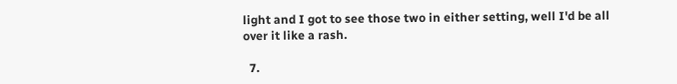light and I got to see those two in either setting, well I'd be all over it like a rash.

  7.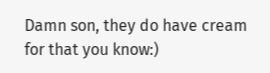Damn son, they do have cream for that you know:)